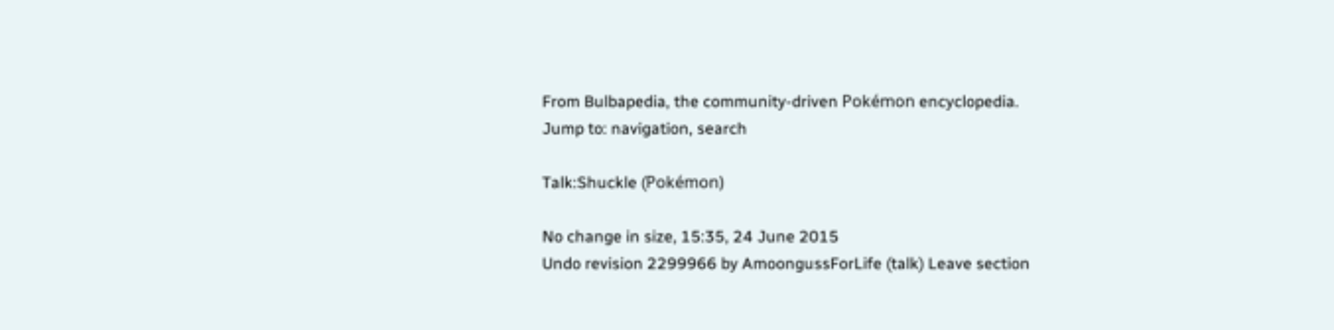From Bulbapedia, the community-driven Pokémon encyclopedia.
Jump to: navigation, search

Talk:Shuckle (Pokémon)

No change in size, 15:35, 24 June 2015
Undo revision 2299966 by AmoongussForLife (talk) Leave section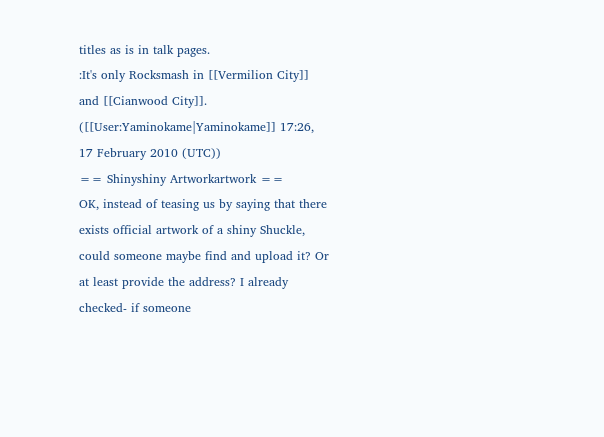titles as is in talk pages.
:It's only Rocksmash in [[Vermilion City]] and [[Cianwood City]]. ([[User:Yaminokame|Yaminokame]] 17:26, 17 February 2010 (UTC))
== Shinyshiny Artworkartwork ==
OK, instead of teasing us by saying that there exists official artwork of a shiny Shuckle, could someone maybe find and upload it? Or at least provide the address? I already checked- if someone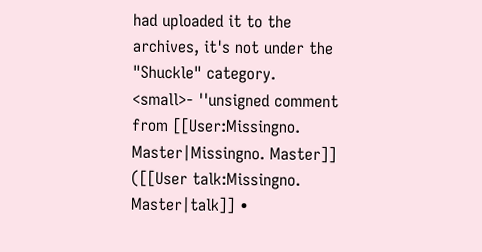had uploaded it to the archives, it's not under the "Shuckle" category. <small>- ''unsigned comment from [[User:Missingno. Master|Missingno. Master]] ([[User talk:Missingno. Master|talk]] •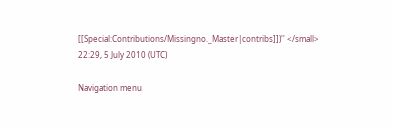[[Special:Contributions/Missingno._Master|contribs]])'' </small> 22:29, 5 July 2010 (UTC)

Navigation menu